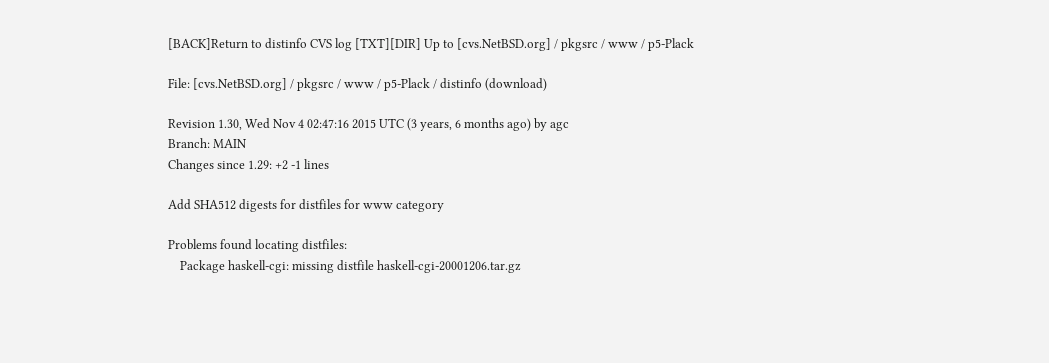[BACK]Return to distinfo CVS log [TXT][DIR] Up to [cvs.NetBSD.org] / pkgsrc / www / p5-Plack

File: [cvs.NetBSD.org] / pkgsrc / www / p5-Plack / distinfo (download)

Revision 1.30, Wed Nov 4 02:47:16 2015 UTC (3 years, 6 months ago) by agc
Branch: MAIN
Changes since 1.29: +2 -1 lines

Add SHA512 digests for distfiles for www category

Problems found locating distfiles:
    Package haskell-cgi: missing distfile haskell-cgi-20001206.tar.gz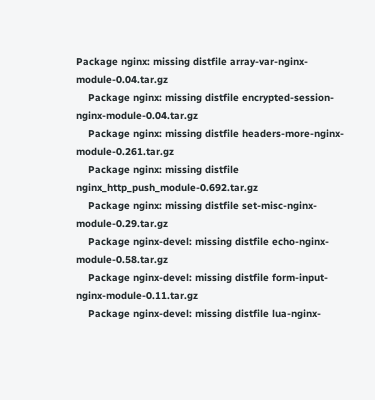Package nginx: missing distfile array-var-nginx-module-0.04.tar.gz
    Package nginx: missing distfile encrypted-session-nginx-module-0.04.tar.gz
    Package nginx: missing distfile headers-more-nginx-module-0.261.tar.gz
    Package nginx: missing distfile nginx_http_push_module-0.692.tar.gz
    Package nginx: missing distfile set-misc-nginx-module-0.29.tar.gz
    Package nginx-devel: missing distfile echo-nginx-module-0.58.tar.gz
    Package nginx-devel: missing distfile form-input-nginx-module-0.11.tar.gz
    Package nginx-devel: missing distfile lua-nginx-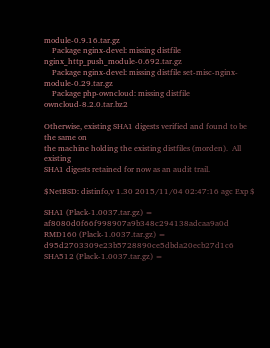module-0.9.16.tar.gz
    Package nginx-devel: missing distfile nginx_http_push_module-0.692.tar.gz
    Package nginx-devel: missing distfile set-misc-nginx-module-0.29.tar.gz
    Package php-owncloud: missing distfile owncloud-8.2.0.tar.bz2

Otherwise, existing SHA1 digests verified and found to be the same on
the machine holding the existing distfiles (morden).  All existing
SHA1 digests retained for now as an audit trail.

$NetBSD: distinfo,v 1.30 2015/11/04 02:47:16 agc Exp $

SHA1 (Plack-1.0037.tar.gz) = af8080d0f66f998907a9b348c294138adcaa9a0d
RMD160 (Plack-1.0037.tar.gz) = d95d2703309e23b5728890ce5dbda20ecb27d1c6
SHA512 (Plack-1.0037.tar.gz) =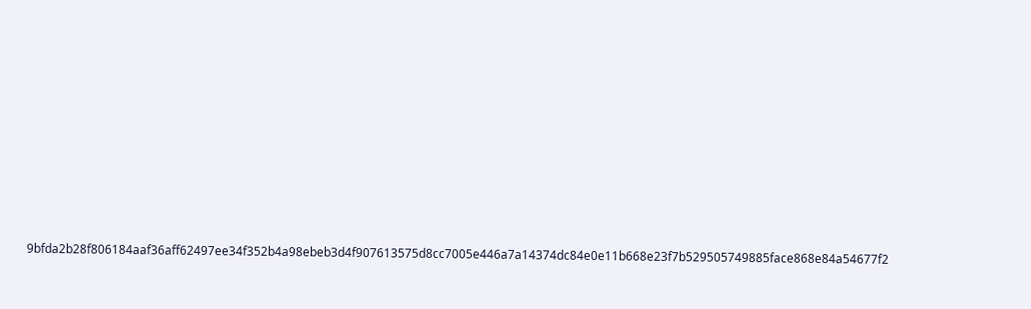9bfda2b28f806184aaf36aff62497ee34f352b4a98ebeb3d4f907613575d8cc7005e446a7a14374dc84e0e11b668e23f7b529505749885face868e84a54677f2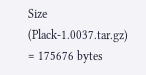Size (Plack-1.0037.tar.gz) = 175676 bytes